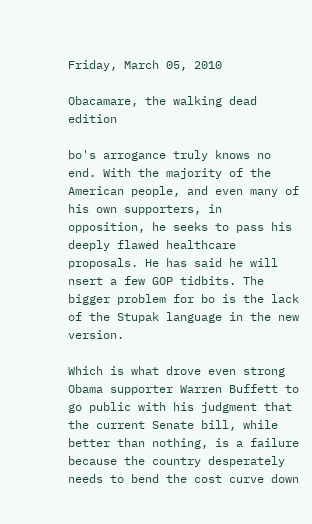Friday, March 05, 2010

Obacamare, the walking dead edition

bo's arrogance truly knows no end. With the majority of the American people, and even many of his own supporters, in opposition, he seeks to pass his deeply flawed healthcare proposals. He has said he will nsert a few GOP tidbits. The bigger problem for bo is the lack of the Stupak language in the new version.

Which is what drove even strong Obama supporter Warren Buffett to go public with his judgment that the current Senate bill, while better than nothing, is a failure because the country desperately needs to bend the cost curve down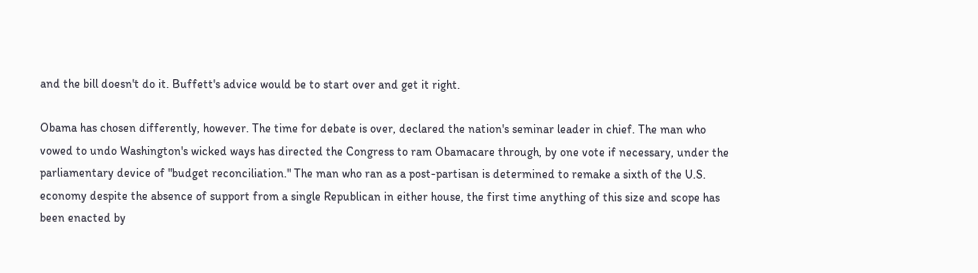and the bill doesn't do it. Buffett's advice would be to start over and get it right.

Obama has chosen differently, however. The time for debate is over, declared the nation's seminar leader in chief. The man who vowed to undo Washington's wicked ways has directed the Congress to ram Obamacare through, by one vote if necessary, under the parliamentary device of "budget reconciliation." The man who ran as a post-partisan is determined to remake a sixth of the U.S. economy despite the absence of support from a single Republican in either house, the first time anything of this size and scope has been enacted by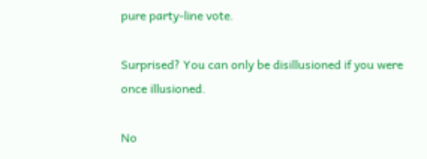pure party-line vote.

Surprised? You can only be disillusioned if you were once illusioned.

No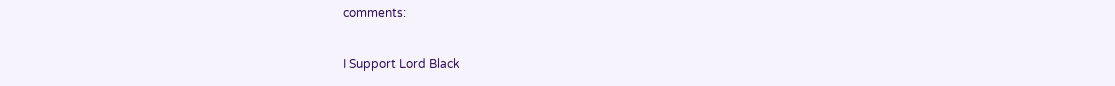comments:

I Support Lord Black